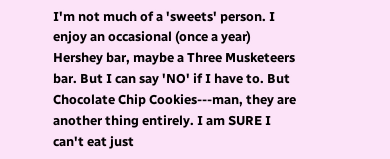I'm not much of a 'sweets' person. I enjoy an occasional (once a year) Hershey bar, maybe a Three Musketeers bar. But I can say 'NO' if I have to. But Chocolate Chip Cookies---man, they are another thing entirely. I am SURE I can't eat just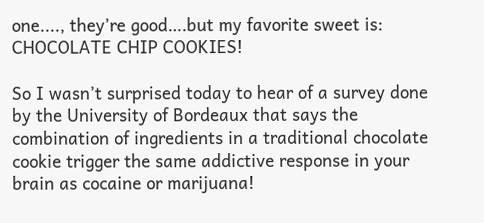one...., they’re good….but my favorite sweet is: CHOCOLATE CHIP COOKIES!

So I wasn’t surprised today to hear of a survey done by the University of Bordeaux that says the combination of ingredients in a traditional chocolate cookie trigger the same addictive response in your brain as cocaine or marijuana!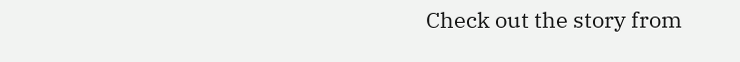Check out the story from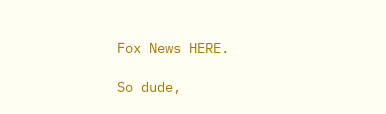Fox News HERE.

So dude,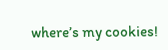where’s my cookies!